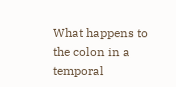What happens to the colon in a temporal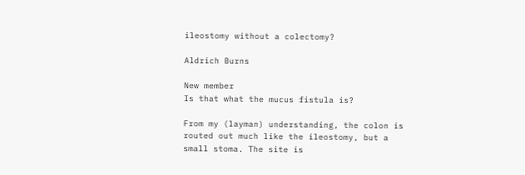ileostomy without a colectomy?

Aldrich Burns

New member
Is that what the mucus fistula is?

From my (layman) understanding, the colon is routed out much like the ileostomy, but a small stoma. The site is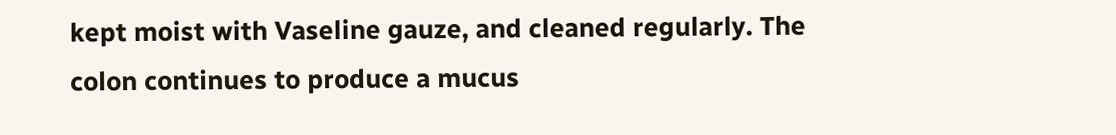kept moist with Vaseline gauze, and cleaned regularly. The colon continues to produce a mucus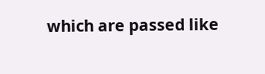which are passed like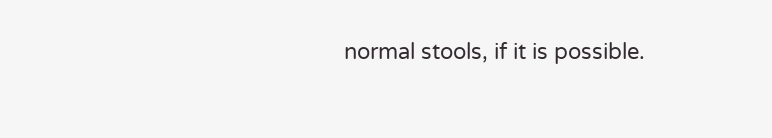normal stools, if it is possible.